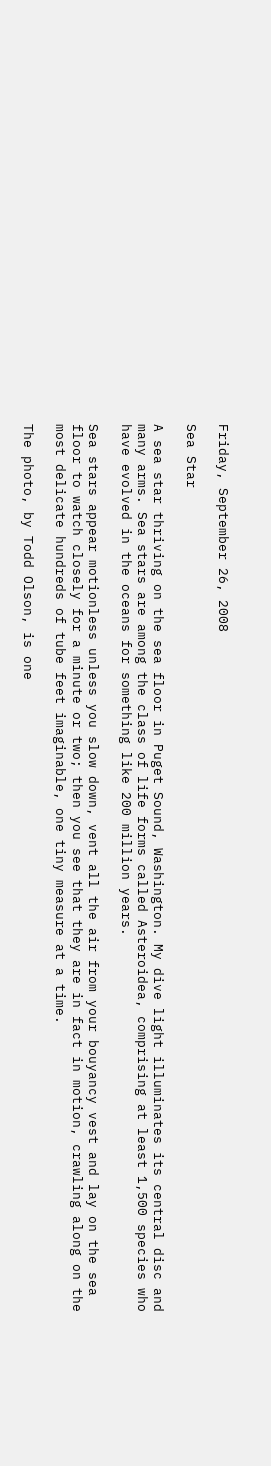Friday, September 26, 2008

Sea Star

A sea star thriving on the sea floor in Puget Sound, Washington. My dive light illuminates its central disc and many arms. Sea stars are among the class of life forms called Asteroidea, comprising at least 1,500 species who have evolved in the oceans for something like 200 million years.

Sea stars appear motionless unless you slow down, vent all the air from your bouyancy vest and lay on the sea floor to watch closely for a minute or two; then you see that they are in fact in motion, crawling along on the most delicate hundreds of tube feet imaginable, one tiny measure at a time.

The photo, by Todd Olson, is one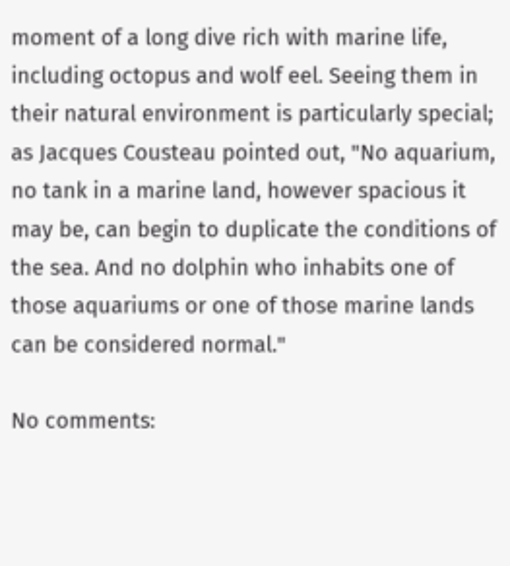moment of a long dive rich with marine life, including octopus and wolf eel. Seeing them in their natural environment is particularly special; as Jacques Cousteau pointed out, "No aquarium, no tank in a marine land, however spacious it may be, can begin to duplicate the conditions of the sea. And no dolphin who inhabits one of those aquariums or one of those marine lands can be considered normal."

No comments: